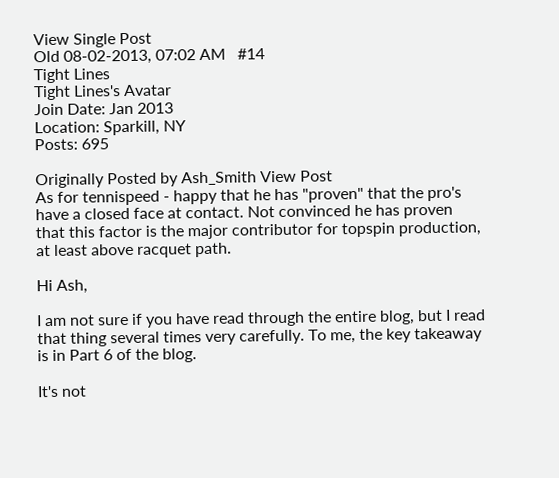View Single Post
Old 08-02-2013, 07:02 AM   #14
Tight Lines
Tight Lines's Avatar
Join Date: Jan 2013
Location: Sparkill, NY
Posts: 695

Originally Posted by Ash_Smith View Post
As for tennispeed - happy that he has "proven" that the pro's have a closed face at contact. Not convinced he has proven that this factor is the major contributor for topspin production, at least above racquet path.

Hi Ash,

I am not sure if you have read through the entire blog, but I read that thing several times very carefully. To me, the key takeaway is in Part 6 of the blog.

It's not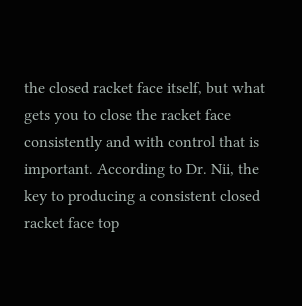the closed racket face itself, but what gets you to close the racket face consistently and with control that is important. According to Dr. Nii, the key to producing a consistent closed racket face top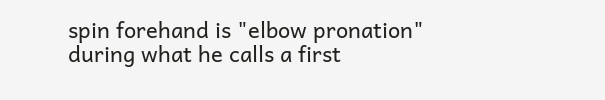spin forehand is "elbow pronation" during what he calls a first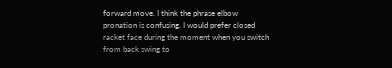forward move. I think the phrase elbow pronation is confusing. I would prefer closed racket face during the moment when you switch from back swing to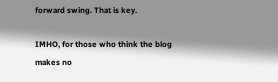forward swing. That is key.

IMHO, for those who think the blog makes no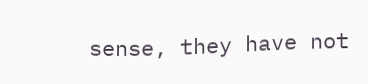sense, they have not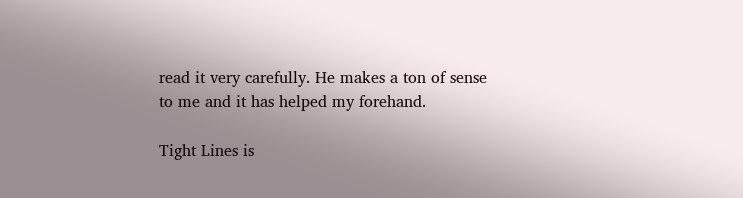read it very carefully. He makes a ton of sense to me and it has helped my forehand.

Tight Lines is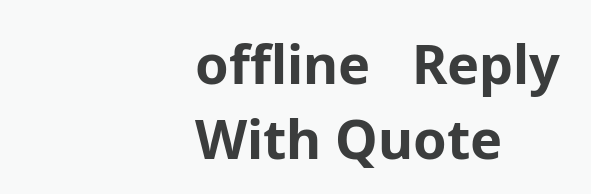offline   Reply With Quote